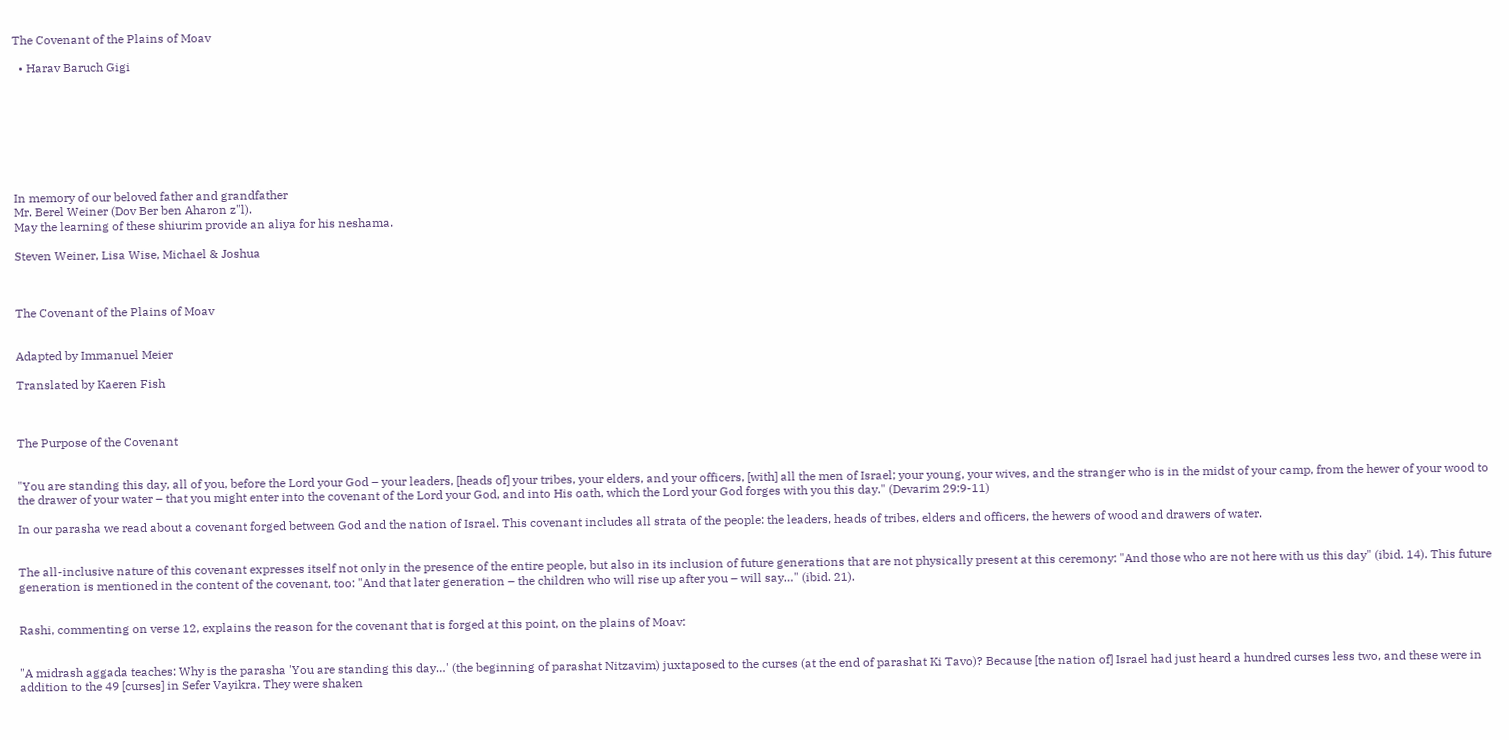The Covenant of the Plains of Moav

  • Harav Baruch Gigi








In memory of our beloved father and grandfather
Mr. Berel Weiner (Dov Ber ben Aharon z"l).
May the learning of these shiurim provide an aliya for his neshama.

Steven Weiner, Lisa Wise, Michael & Joshua



The Covenant of the Plains of Moav


Adapted by Immanuel Meier

Translated by Kaeren Fish



The Purpose of the Covenant


"You are standing this day, all of you, before the Lord your God – your leaders, [heads of] your tribes, your elders, and your officers, [with] all the men of Israel; your young, your wives, and the stranger who is in the midst of your camp, from the hewer of your wood to the drawer of your water – that you might enter into the covenant of the Lord your God, and into His oath, which the Lord your God forges with you this day." (Devarim 29:9-11)

In our parasha we read about a covenant forged between God and the nation of Israel. This covenant includes all strata of the people: the leaders, heads of tribes, elders and officers, the hewers of wood and drawers of water.


The all-inclusive nature of this covenant expresses itself not only in the presence of the entire people, but also in its inclusion of future generations that are not physically present at this ceremony: "And those who are not here with us this day" (ibid. 14). This future generation is mentioned in the content of the covenant, too: "And that later generation – the children who will rise up after you – will say…" (ibid. 21).


Rashi, commenting on verse 12, explains the reason for the covenant that is forged at this point, on the plains of Moav:


"A midrash aggada teaches: Why is the parasha 'You are standing this day…' (the beginning of parashat Nitzavim) juxtaposed to the curses (at the end of parashat Ki Tavo)? Because [the nation of] Israel had just heard a hundred curses less two, and these were in addition to the 49 [curses] in Sefer Vayikra. They were shaken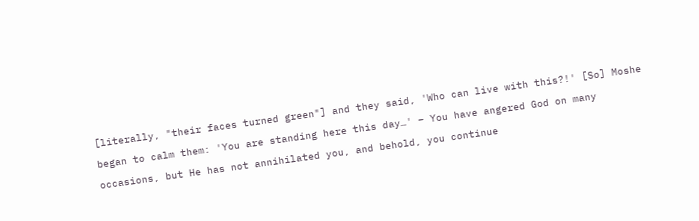[literally, "their faces turned green"] and they said, 'Who can live with this?!' [So] Moshe began to calm them: 'You are standing here this day…' – You have angered God on many occasions, but He has not annihilated you, and behold, you continue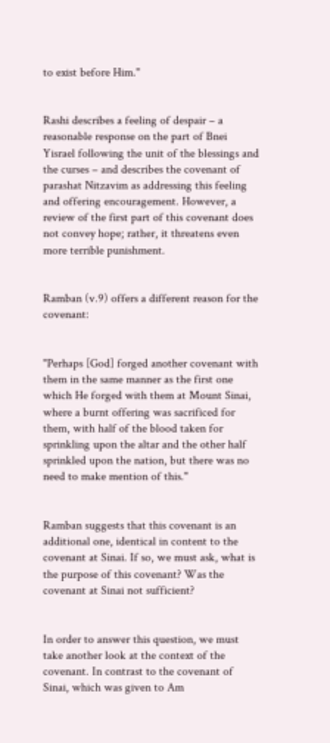to exist before Him."


Rashi describes a feeling of despair – a reasonable response on the part of Bnei Yisrael following the unit of the blessings and the curses – and describes the covenant of parashat Nitzavim as addressing this feeling and offering encouragement. However, a review of the first part of this covenant does not convey hope; rather, it threatens even more terrible punishment.


Ramban (v.9) offers a different reason for the covenant:


"Perhaps [God] forged another covenant with them in the same manner as the first one which He forged with them at Mount Sinai, where a burnt offering was sacrificed for them, with half of the blood taken for sprinkling upon the altar and the other half sprinkled upon the nation, but there was no need to make mention of this."


Ramban suggests that this covenant is an additional one, identical in content to the covenant at Sinai. If so, we must ask, what is the purpose of this covenant? Was the covenant at Sinai not sufficient?


In order to answer this question, we must take another look at the context of the covenant. In contrast to the covenant of Sinai, which was given to Am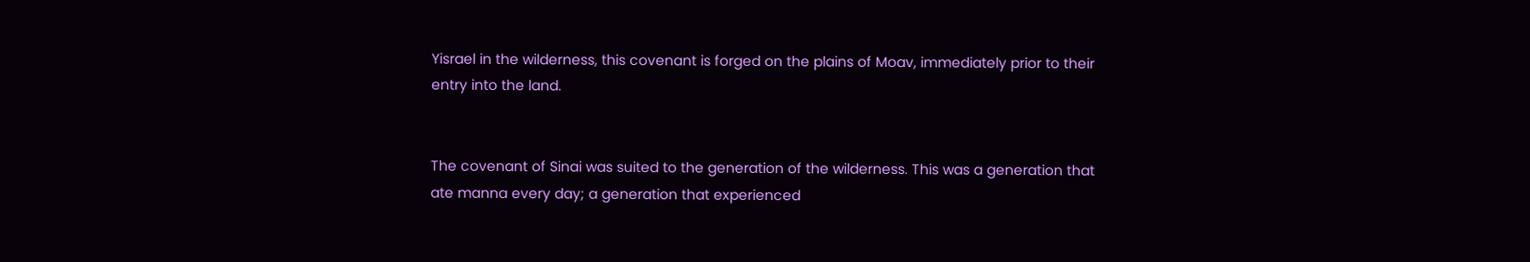Yisrael in the wilderness, this covenant is forged on the plains of Moav, immediately prior to their entry into the land.


The covenant of Sinai was suited to the generation of the wilderness. This was a generation that ate manna every day; a generation that experienced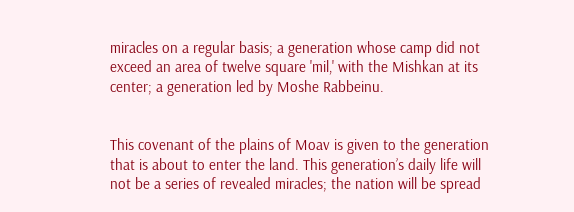miracles on a regular basis; a generation whose camp did not exceed an area of twelve square 'mil,' with the Mishkan at its center; a generation led by Moshe Rabbeinu.


This covenant of the plains of Moav is given to the generation that is about to enter the land. This generation’s daily life will not be a series of revealed miracles; the nation will be spread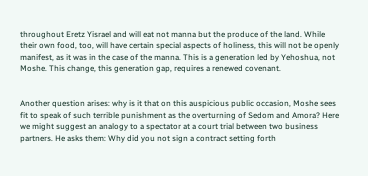throughout Eretz Yisrael and will eat not manna but the produce of the land. While their own food, too, will have certain special aspects of holiness, this will not be openly manifest, as it was in the case of the manna. This is a generation led by Yehoshua, not Moshe. This change, this generation gap, requires a renewed covenant.


Another question arises: why is it that on this auspicious public occasion, Moshe sees fit to speak of such terrible punishment as the overturning of Sedom and Amora? Here we might suggest an analogy to a spectator at a court trial between two business partners. He asks them: Why did you not sign a contract setting forth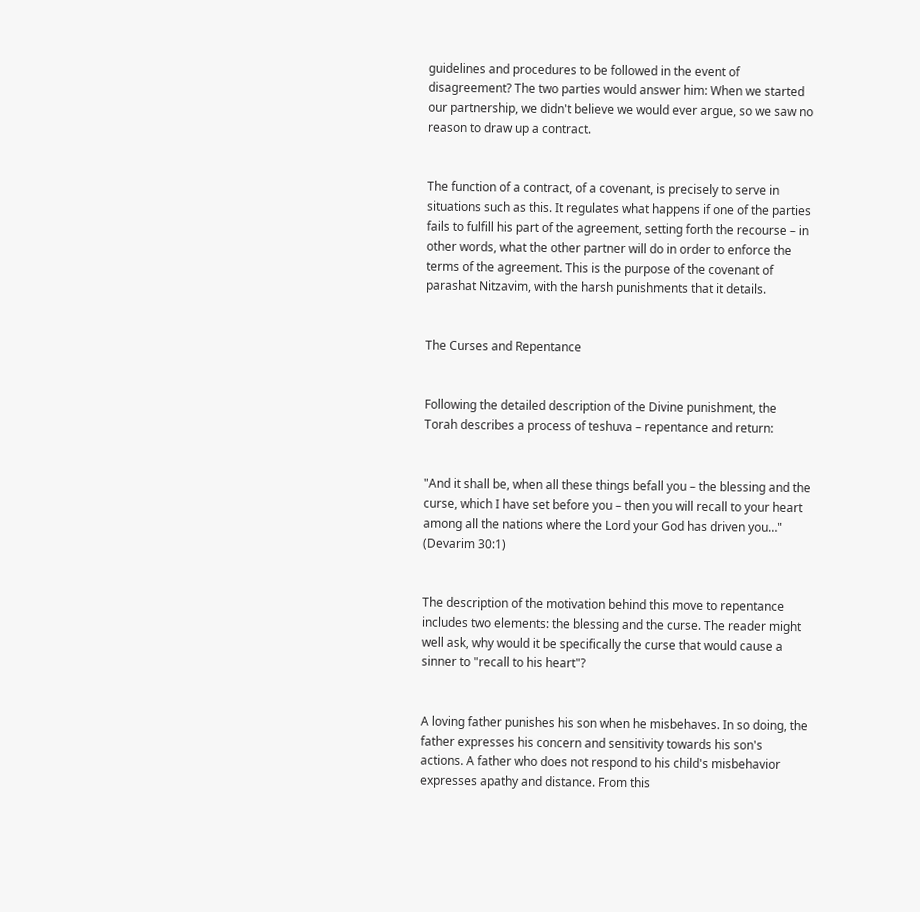guidelines and procedures to be followed in the event of disagreement? The two parties would answer him: When we started our partnership, we didn't believe we would ever argue, so we saw no reason to draw up a contract.


The function of a contract, of a covenant, is precisely to serve in situations such as this. It regulates what happens if one of the parties fails to fulfill his part of the agreement, setting forth the recourse – in other words, what the other partner will do in order to enforce the terms of the agreement. This is the purpose of the covenant of parashat Nitzavim, with the harsh punishments that it details.


The Curses and Repentance


Following the detailed description of the Divine punishment, the Torah describes a process of teshuva – repentance and return:


"And it shall be, when all these things befall you – the blessing and the curse, which I have set before you – then you will recall to your heart among all the nations where the Lord your God has driven you…" (Devarim 30:1)


The description of the motivation behind this move to repentance includes two elements: the blessing and the curse. The reader might well ask, why would it be specifically the curse that would cause a sinner to "recall to his heart"?


A loving father punishes his son when he misbehaves. In so doing, the father expresses his concern and sensitivity towards his son's actions. A father who does not respond to his child's misbehavior expresses apathy and distance. From this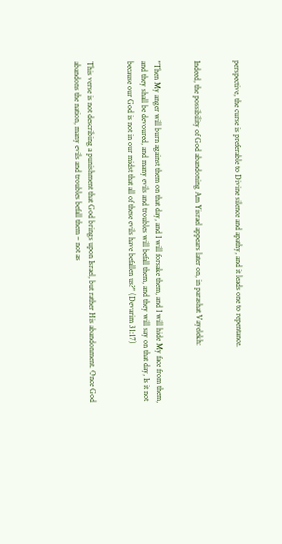perspective, the curse is preferable to Divine silence and apathy, and it leads one to repentance.


Indeed, the possibility of God abandoning Am Yisrael appears later on, in parashat Vayelekh:


"Then My anger will burn against them on that day, and I will forsake them, and I will hide My face from them, and they shall be devoured, and many evils and troubles will befall them, and they will say on that day, Is it not because our God is not in our midst that all of these evils have befallen us?" (Devarim 31:17)


This verse is not describing a punishment that God brings upon Israel, but rather His abandonment. Once God abandons the nation, many evils and troubles befall them – not as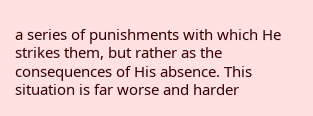a series of punishments with which He strikes them, but rather as the consequences of His absence. This situation is far worse and harder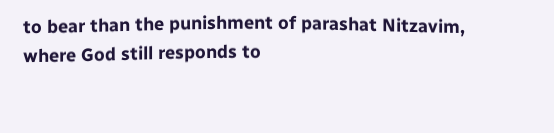to bear than the punishment of parashat Nitzavim, where God still responds to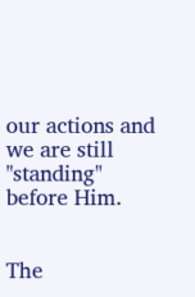our actions and we are still "standing" before Him.


The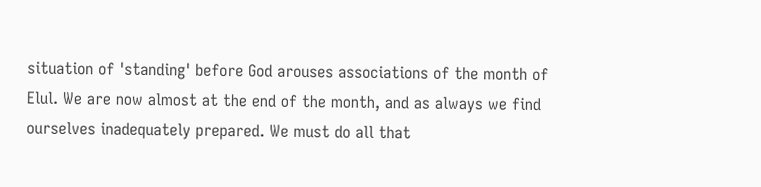situation of 'standing' before God arouses associations of the month of Elul. We are now almost at the end of the month, and as always we find ourselves inadequately prepared. We must do all that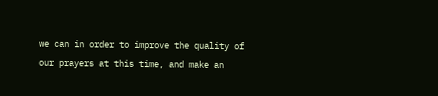we can in order to improve the quality of our prayers at this time, and make an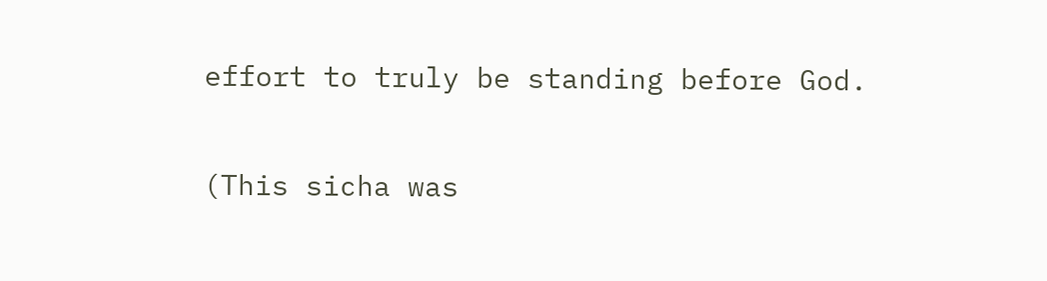effort to truly be standing before God.


(This sicha was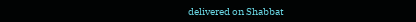delivered on Shabbat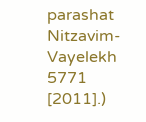parashat Nitzavim-Vayelekh 5771 [2011].)